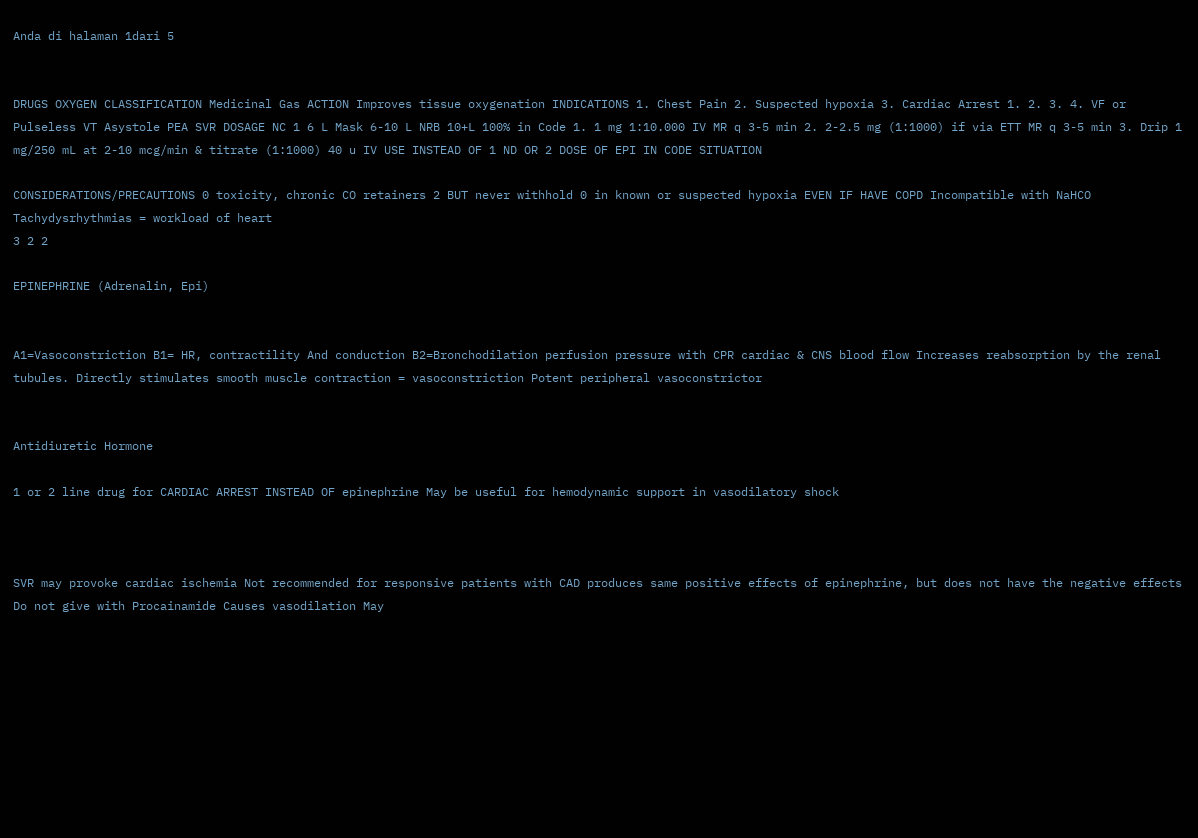Anda di halaman 1dari 5


DRUGS OXYGEN CLASSIFICATION Medicinal Gas ACTION Improves tissue oxygenation INDICATIONS 1. Chest Pain 2. Suspected hypoxia 3. Cardiac Arrest 1. 2. 3. 4. VF or Pulseless VT Asystole PEA SVR DOSAGE NC 1 6 L Mask 6-10 L NRB 10+L 100% in Code 1. 1 mg 1:10.000 IV MR q 3-5 min 2. 2-2.5 mg (1:1000) if via ETT MR q 3-5 min 3. Drip 1 mg/250 mL at 2-10 mcg/min & titrate (1:1000) 40 u IV USE INSTEAD OF 1 ND OR 2 DOSE OF EPI IN CODE SITUATION

CONSIDERATIONS/PRECAUTIONS 0 toxicity, chronic CO retainers 2 BUT never withhold 0 in known or suspected hypoxia EVEN IF HAVE COPD Incompatible with NaHCO Tachydysrhythmias = workload of heart
3 2 2

EPINEPHRINE (Adrenalin, Epi)


A1=Vasoconstriction B1= HR, contractility And conduction B2=Bronchodilation perfusion pressure with CPR cardiac & CNS blood flow Increases reabsorption by the renal tubules. Directly stimulates smooth muscle contraction = vasoconstriction Potent peripheral vasoconstrictor


Antidiuretic Hormone

1 or 2 line drug for CARDIAC ARREST INSTEAD OF epinephrine May be useful for hemodynamic support in vasodilatory shock



SVR may provoke cardiac ischemia Not recommended for responsive patients with CAD produces same positive effects of epinephrine, but does not have the negative effects Do not give with Procainamide Causes vasodilation May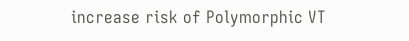increase risk of Polymorphic VT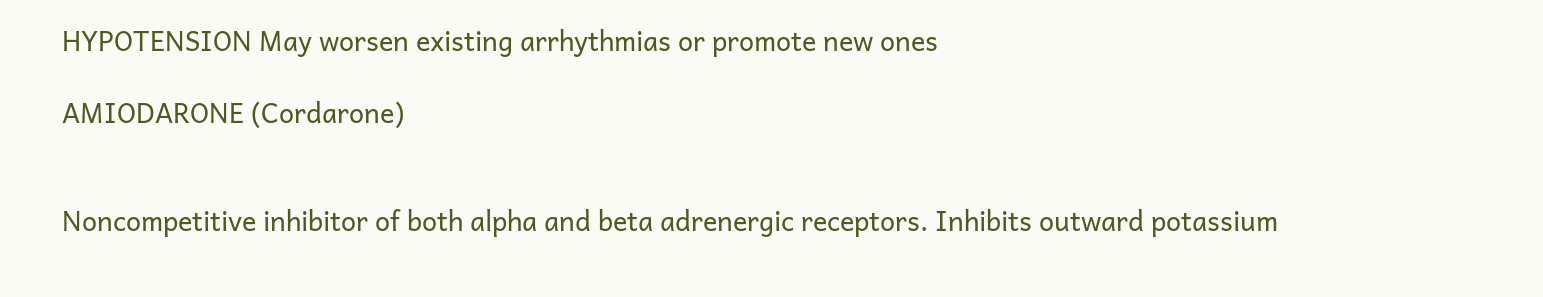HYPOTENSION May worsen existing arrhythmias or promote new ones

AMIODARONE (Cordarone)


Noncompetitive inhibitor of both alpha and beta adrenergic receptors. Inhibits outward potassium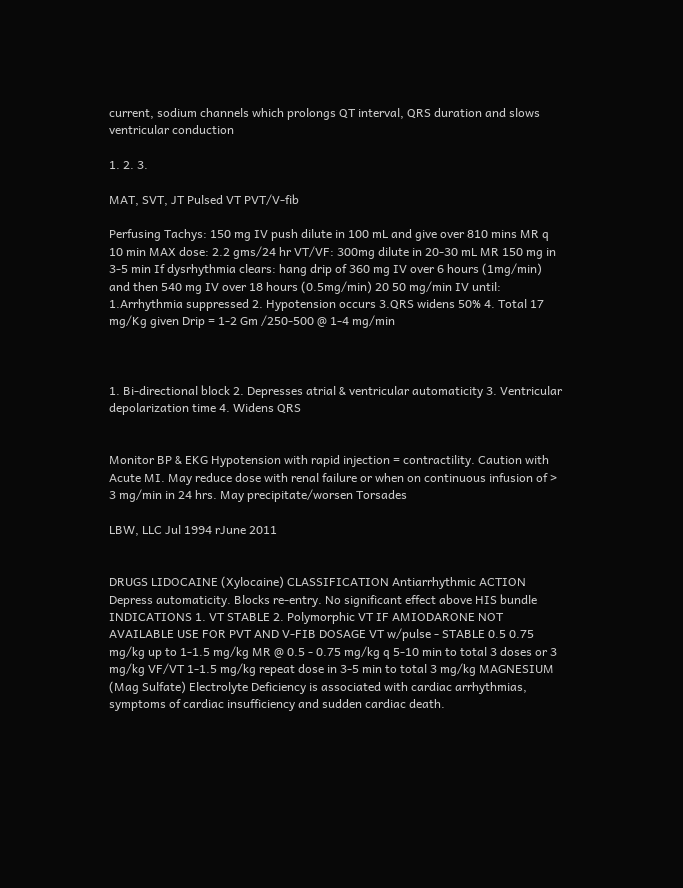current, sodium channels which prolongs QT interval, QRS duration and slows ventricular conduction

1. 2. 3.

MAT, SVT, JT Pulsed VT PVT/V-fib

Perfusing Tachys: 150 mg IV push dilute in 100 mL and give over 810 mins MR q 10 min MAX dose: 2.2 gms/24 hr VT/VF: 300mg dilute in 20-30 mL MR 150 mg in 3-5 min If dysrhythmia clears: hang drip of 360 mg IV over 6 hours (1mg/min) and then 540 mg IV over 18 hours (0.5mg/min) 20 50 mg/min IV until: 1.Arrhythmia suppressed 2. Hypotension occurs 3.QRS widens 50% 4. Total 17 mg/Kg given Drip = 1-2 Gm /250-500 @ 1-4 mg/min



1. Bi-directional block 2. Depresses atrial & ventricular automaticity 3. Ventricular depolarization time 4. Widens QRS


Monitor BP & EKG Hypotension with rapid injection = contractility. Caution with Acute MI. May reduce dose with renal failure or when on continuous infusion of > 3 mg/min in 24 hrs. May precipitate/worsen Torsades

LBW, LLC Jul 1994 rJune 2011


DRUGS LIDOCAINE (Xylocaine) CLASSIFICATION Antiarrhythmic ACTION Depress automaticity. Blocks re-entry. No significant effect above HIS bundle INDICATIONS 1. VT STABLE 2. Polymorphic VT IF AMIODARONE NOT AVAILABLE USE FOR PVT AND V-FIB DOSAGE VT w/pulse - STABLE 0.5 0.75 mg/kg up to 1-1.5 mg/kg MR @ 0.5 - 0.75 mg/kg q 5-10 min to total 3 doses or 3 mg/kg VF/VT 1-1.5 mg/kg repeat dose in 3-5 min to total 3 mg/kg MAGNESIUM (Mag Sulfate) Electrolyte Deficiency is associated with cardiac arrhythmias, symptoms of cardiac insufficiency and sudden cardiac death.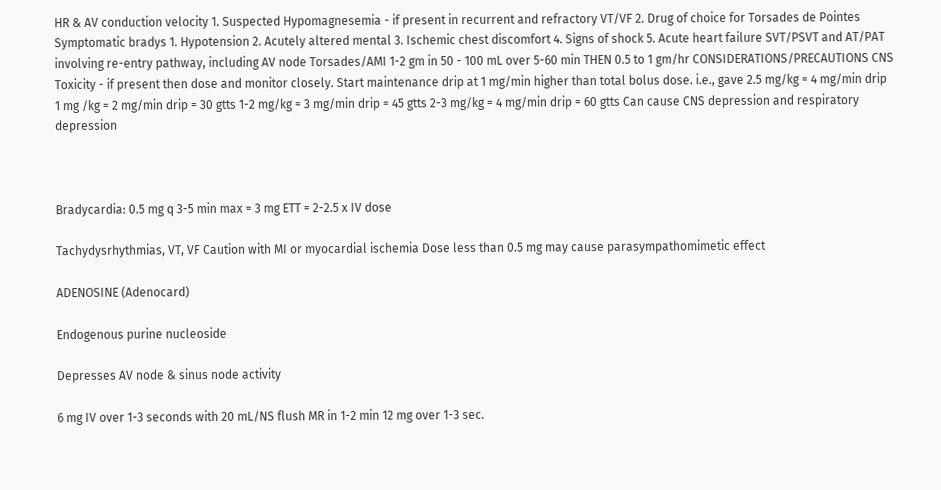HR & AV conduction velocity 1. Suspected Hypomagnesemia - if present in recurrent and refractory VT/VF 2. Drug of choice for Torsades de Pointes Symptomatic bradys 1. Hypotension 2. Acutely altered mental 3. Ischemic chest discomfort 4. Signs of shock 5. Acute heart failure SVT/PSVT and AT/PAT involving re-entry pathway, including AV node Torsades/AMI 1-2 gm in 50 - 100 mL over 5-60 min THEN 0.5 to 1 gm/hr CONSIDERATIONS/PRECAUTIONS CNS Toxicity - if present then dose and monitor closely. Start maintenance drip at 1 mg/min higher than total bolus dose. i.e., gave 2.5 mg/kg = 4 mg/min drip 1 mg /kg = 2 mg/min drip = 30 gtts 1-2 mg/kg = 3 mg/min drip = 45 gtts 2-3 mg/kg = 4 mg/min drip = 60 gtts Can cause CNS depression and respiratory depression



Bradycardia: 0.5 mg q 3-5 min max = 3 mg ETT = 2-2.5 x IV dose

Tachydysrhythmias, VT, VF Caution with MI or myocardial ischemia Dose less than 0.5 mg may cause parasympathomimetic effect

ADENOSINE (Adenocard)

Endogenous purine nucleoside

Depresses AV node & sinus node activity

6 mg IV over 1-3 seconds with 20 mL/NS flush MR in 1-2 min 12 mg over 1-3 sec.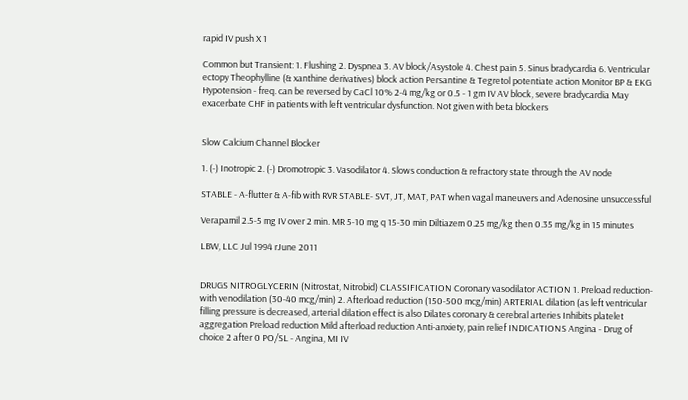rapid IV push X 1

Common but Transient: 1. Flushing 2. Dyspnea 3. AV block/Asystole 4. Chest pain 5. Sinus bradycardia 6. Ventricular ectopy Theophylline (& xanthine derivatives) block action Persantine & Tegretol potentiate action Monitor BP & EKG Hypotension - freq. can be reversed by CaCl 10% 2-4 mg/kg or 0.5 - 1 gm IV AV block, severe bradycardia May exacerbate CHF in patients with left ventricular dysfunction. Not given with beta blockers


Slow Calcium Channel Blocker

1. (-) Inotropic 2. (-) Dromotropic 3. Vasodilator 4. Slows conduction & refractory state through the AV node

STABLE - A-flutter & A-fib with RVR STABLE- SVT, JT, MAT, PAT when vagal maneuvers and Adenosine unsuccessful

Verapamil 2.5-5 mg IV over 2 min. MR 5-10 mg q 15-30 min Diltiazem 0.25 mg/kg then 0.35 mg/kg in 15 minutes

LBW, LLC Jul 1994 rJune 2011


DRUGS NITROGLYCERIN (Nitrostat, Nitrobid) CLASSIFICATION Coronary vasodilator ACTION 1. Preload reduction- with venodilation (30-40 mcg/min) 2. Afterload reduction (150-500 mcg/min) ARTERIAL dilation (as left ventricular filling pressure is decreased, arterial dilation effect is also Dilates coronary & cerebral arteries Inhibits platelet aggregation Preload reduction Mild afterload reduction Anti-anxiety, pain relief INDICATIONS Angina - Drug of choice 2 after 0 PO/SL - Angina, MI IV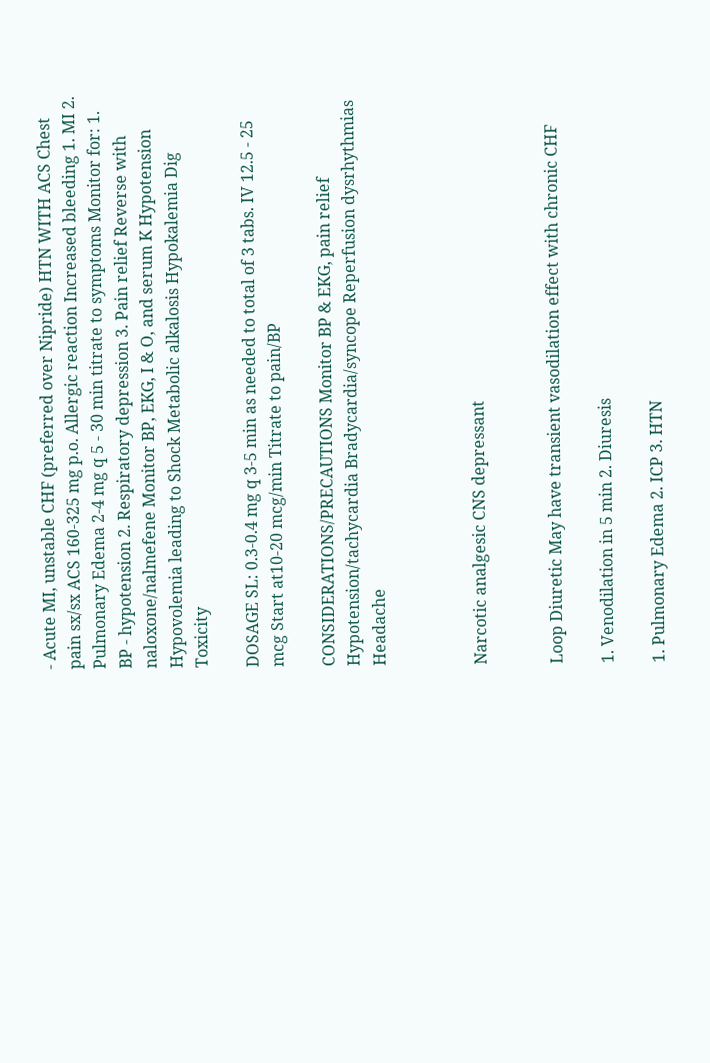- Acute MI, unstable CHF (preferred over Nipride) HTN WITH ACS Chest pain sx/sx ACS 160-325 mg p.o. Allergic reaction Increased bleeding 1. MI 2. Pulmonary Edema 2-4 mg q 5 - 30 min titrate to symptoms Monitor for: 1. BP - hypotension 2. Respiratory depression 3. Pain relief Reverse with naloxone/nalmefene Monitor BP, EKG, I & O, and serum K Hypotension Hypovolemia leading to Shock Metabolic alkalosis Hypokalemia Dig Toxicity

DOSAGE SL: 0.3-0.4 mg q 3-5 min as needed to total of 3 tabs. IV 12.5 - 25 mcg Start at10-20 mcg/min Titrate to pain/BP

CONSIDERATIONS/PRECAUTIONS Monitor BP & EKG, pain relief Hypotension/tachycardia Bradycardia/syncope Reperfusion dysrhythmias Headache



Narcotic analgesic CNS depressant


Loop Diuretic May have transient vasodilation effect with chronic CHF

1. Venodilation in 5 min 2. Diuresis

1. Pulmonary Edema 2. ICP 3. HTN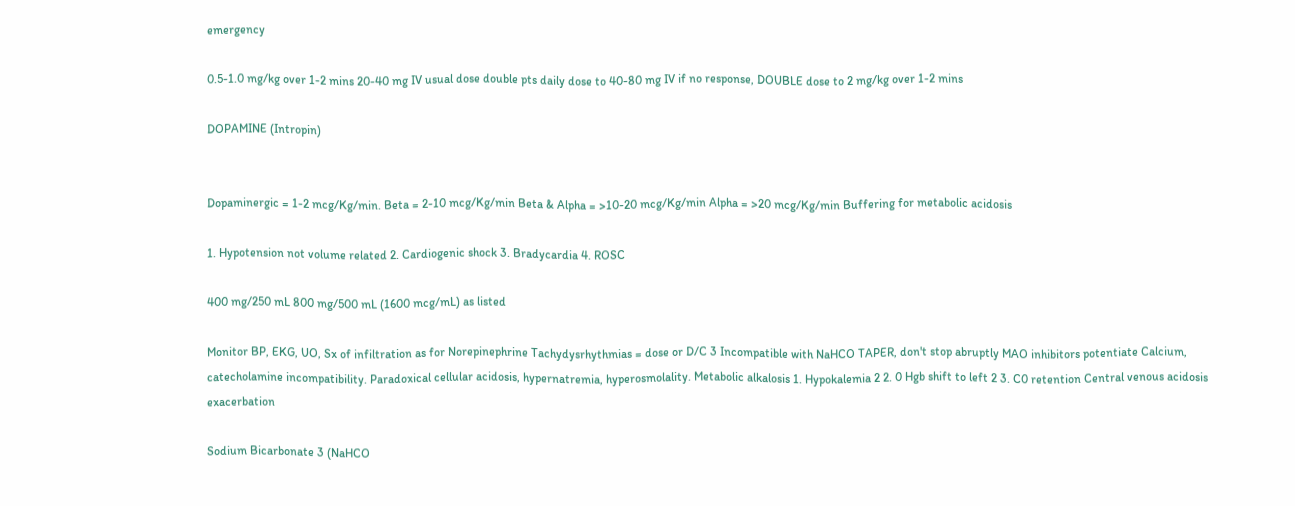emergency

0.5-1.0 mg/kg over 1-2 mins 20-40 mg IV usual dose double pts daily dose to 40-80 mg IV if no response, DOUBLE dose to 2 mg/kg over 1-2 mins

DOPAMINE (Intropin)


Dopaminergic = 1-2 mcg/Kg/min. Beta = 2-10 mcg/Kg/min Beta & Alpha = >10-20 mcg/Kg/min Alpha = >20 mcg/Kg/min Buffering for metabolic acidosis

1. Hypotension not volume related 2. Cardiogenic shock 3. Bradycardia 4. ROSC

400 mg/250 mL 800 mg/500 mL (1600 mcg/mL) as listed

Monitor BP, EKG, UO, Sx of infiltration as for Norepinephrine Tachydysrhythmias = dose or D/C 3 Incompatible with NaHCO TAPER, don't stop abruptly MAO inhibitors potentiate Calcium, catecholamine incompatibility. Paradoxical cellular acidosis, hypernatremia, hyperosmolality. Metabolic alkalosis 1. Hypokalemia 2 2. 0 Hgb shift to left 2 3. C0 retention Central venous acidosis exacerbation

Sodium Bicarbonate 3 (NaHCO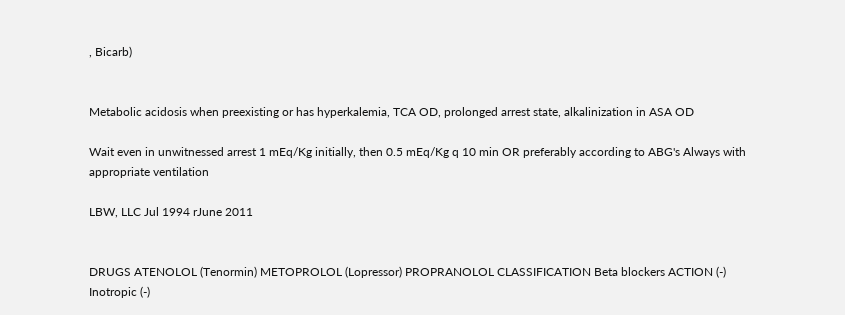, Bicarb)


Metabolic acidosis when preexisting or has hyperkalemia, TCA OD, prolonged arrest state, alkalinization in ASA OD

Wait even in unwitnessed arrest 1 mEq/Kg initially, then 0.5 mEq/Kg q 10 min OR preferably according to ABG's Always with appropriate ventilation

LBW, LLC Jul 1994 rJune 2011


DRUGS ATENOLOL (Tenormin) METOPROLOL (Lopressor) PROPRANOLOL CLASSIFICATION Beta blockers ACTION (-) Inotropic (-)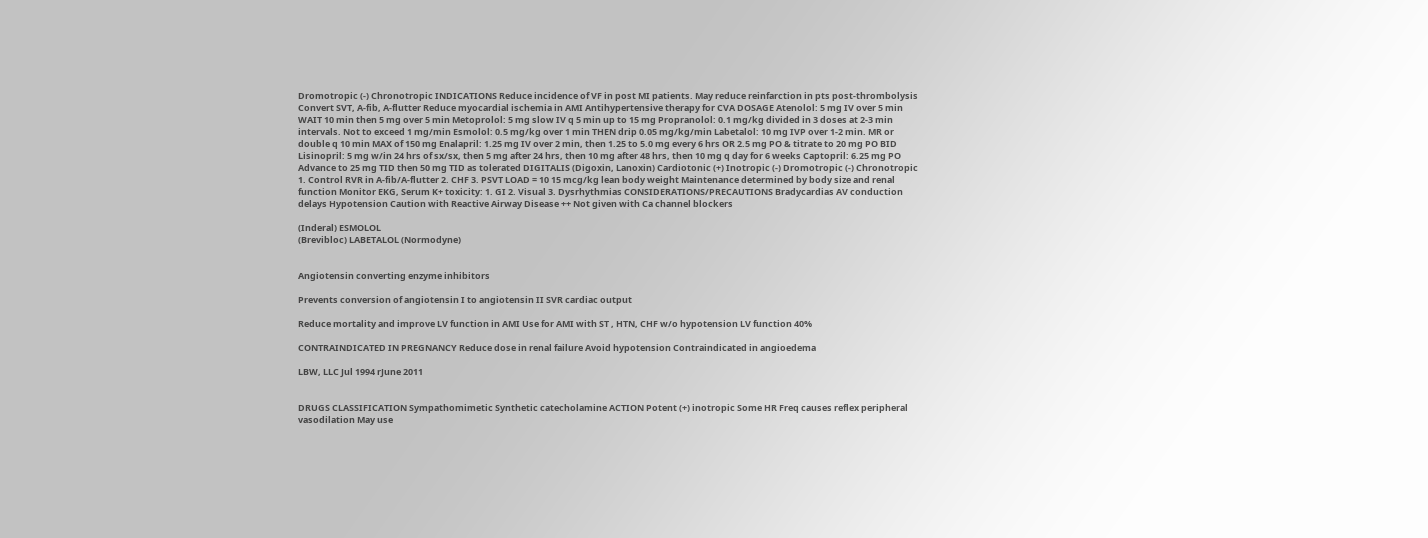Dromotropic (-) Chronotropic INDICATIONS Reduce incidence of VF in post MI patients. May reduce reinfarction in pts post-thrombolysis Convert SVT, A-fib, A-flutter Reduce myocardial ischemia in AMI Antihypertensive therapy for CVA DOSAGE Atenolol: 5 mg IV over 5 min WAIT 10 min then 5 mg over 5 min Metoprolol: 5 mg slow IV q 5 min up to 15 mg Propranolol: 0.1 mg/kg divided in 3 doses at 2-3 min intervals. Not to exceed 1 mg/min Esmolol: 0.5 mg/kg over 1 min THEN drip 0.05 mg/kg/min Labetalol: 10 mg IVP over 1-2 min. MR or double q 10 min MAX of 150 mg Enalapril: 1.25 mg IV over 2 min, then 1.25 to 5.0 mg every 6 hrs OR 2.5 mg PO & titrate to 20 mg PO BID Lisinopril: 5 mg w/in 24 hrs of sx/sx, then 5 mg after 24 hrs, then 10 mg after 48 hrs, then 10 mg q day for 6 weeks Captopril: 6.25 mg PO Advance to 25 mg TID then 50 mg TID as tolerated DIGITALIS (Digoxin, Lanoxin) Cardiotonic (+) Inotropic (-) Dromotropic (-) Chronotropic 1. Control RVR in A-fib/A-flutter 2. CHF 3. PSVT LOAD = 10 15 mcg/kg lean body weight Maintenance determined by body size and renal function Monitor EKG, Serum K+ toxicity: 1. GI 2. Visual 3. Dysrhythmias CONSIDERATIONS/PRECAUTIONS Bradycardias AV conduction delays Hypotension Caution with Reactive Airway Disease ++ Not given with Ca channel blockers

(Inderal) ESMOLOL
(Brevibloc) LABETALOL (Normodyne)


Angiotensin converting enzyme inhibitors

Prevents conversion of angiotensin I to angiotensin II SVR cardiac output

Reduce mortality and improve LV function in AMI Use for AMI with ST , HTN, CHF w/o hypotension LV function 40%

CONTRAINDICATED IN PREGNANCY Reduce dose in renal failure Avoid hypotension Contraindicated in angioedema

LBW, LLC Jul 1994 rJune 2011


DRUGS CLASSIFICATION Sympathomimetic Synthetic catecholamine ACTION Potent (+) inotropic Some HR Freq causes reflex peripheral vasodilation May use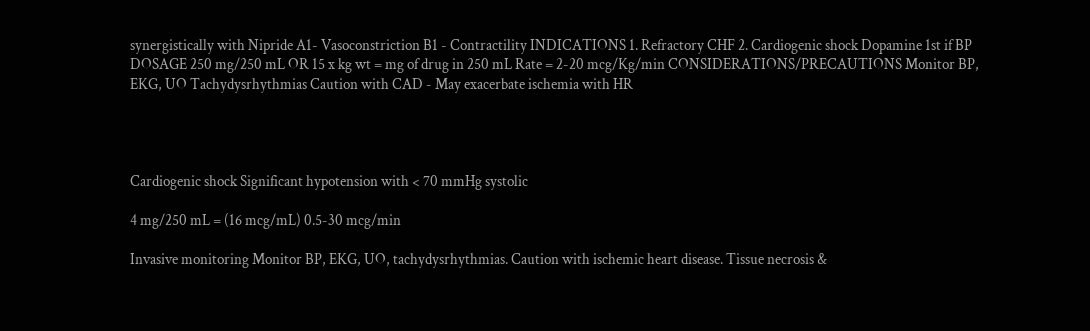synergistically with Nipride A1- Vasoconstriction B1 - Contractility INDICATIONS 1. Refractory CHF 2. Cardiogenic shock Dopamine 1st if BP DOSAGE 250 mg/250 mL OR 15 x kg wt = mg of drug in 250 mL Rate = 2-20 mcg/Kg/min CONSIDERATIONS/PRECAUTIONS Monitor BP, EKG, UO Tachydysrhythmias Caution with CAD - May exacerbate ischemia with HR




Cardiogenic shock Significant hypotension with < 70 mmHg systolic

4 mg/250 mL = (16 mcg/mL) 0.5-30 mcg/min

Invasive monitoring Monitor BP, EKG, UO, tachydysrhythmias. Caution with ischemic heart disease. Tissue necrosis &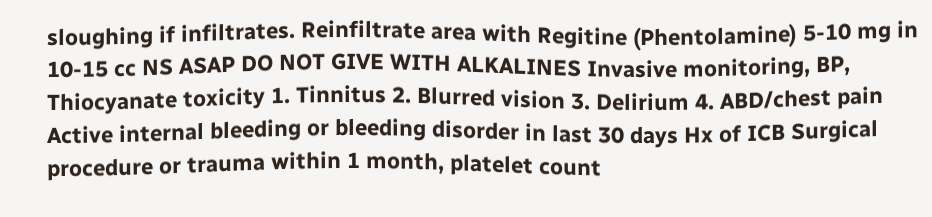sloughing if infiltrates. Reinfiltrate area with Regitine (Phentolamine) 5-10 mg in 10-15 cc NS ASAP DO NOT GIVE WITH ALKALINES Invasive monitoring, BP, Thiocyanate toxicity 1. Tinnitus 2. Blurred vision 3. Delirium 4. ABD/chest pain Active internal bleeding or bleeding disorder in last 30 days Hx of ICB Surgical procedure or trauma within 1 month, platelet count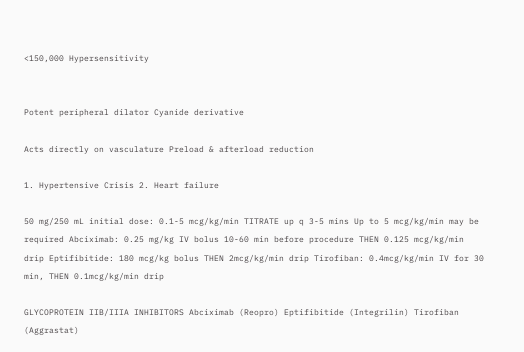<150,000 Hypersensitivity


Potent peripheral dilator Cyanide derivative

Acts directly on vasculature Preload & afterload reduction

1. Hypertensive Crisis 2. Heart failure

50 mg/250 mL initial dose: 0.1-5 mcg/kg/min TITRATE up q 3-5 mins Up to 5 mcg/kg/min may be required Abciximab: 0.25 mg/kg IV bolus 10-60 min before procedure THEN 0.125 mcg/kg/min drip Eptifibitide: 180 mcg/kg bolus THEN 2mcg/kg/min drip Tirofiban: 0.4mcg/kg/min IV for 30 min, THEN 0.1mcg/kg/min drip

GLYCOPROTEIN IIB/IIIA INHIBITORS Abciximab (Reopro) Eptifibitide (Integrilin) Tirofiban (Aggrastat)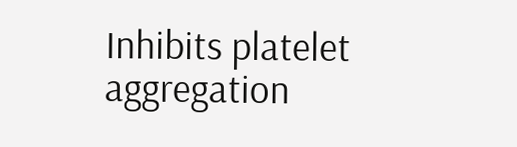Inhibits platelet aggregation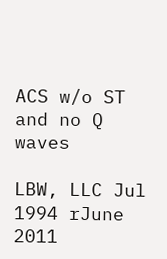ACS w/o ST and no Q waves

LBW, LLC Jul 1994 rJune 2011